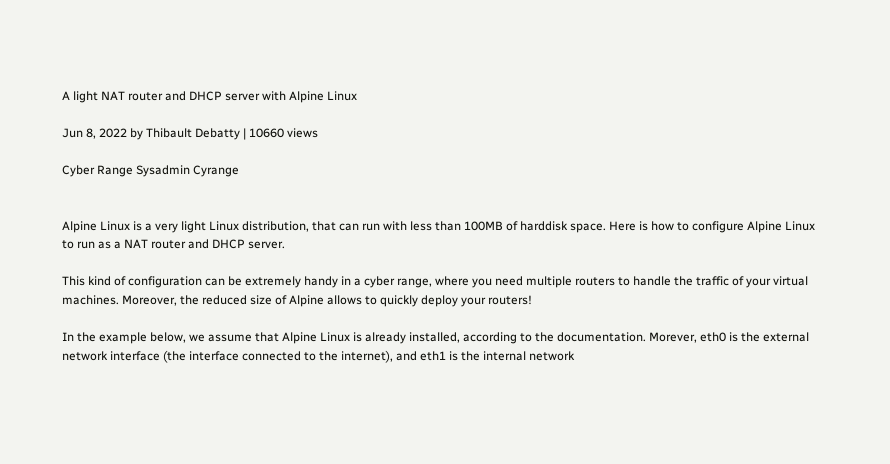A light NAT router and DHCP server with Alpine Linux

Jun 8, 2022 by Thibault Debatty | 10660 views

Cyber Range Sysadmin Cyrange


Alpine Linux is a very light Linux distribution, that can run with less than 100MB of harddisk space. Here is how to configure Alpine Linux to run as a NAT router and DHCP server.

This kind of configuration can be extremely handy in a cyber range, where you need multiple routers to handle the traffic of your virtual machines. Moreover, the reduced size of Alpine allows to quickly deploy your routers!

In the example below, we assume that Alpine Linux is already installed, according to the documentation. Morever, eth0 is the external network interface (the interface connected to the internet), and eth1 is the internal network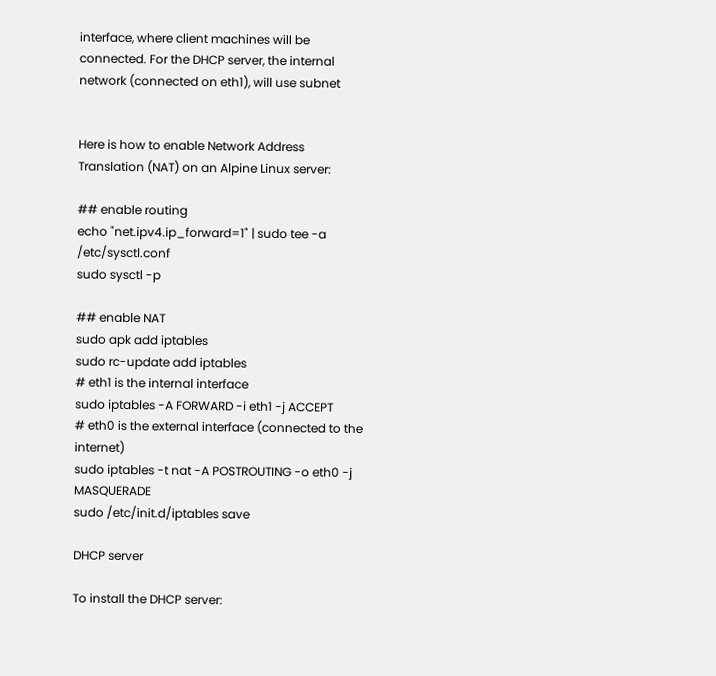interface, where client machines will be connected. For the DHCP server, the internal network (connected on eth1), will use subnet


Here is how to enable Network Address Translation (NAT) on an Alpine Linux server:

## enable routing
echo "net.ipv4.ip_forward=1" | sudo tee -a /etc/sysctl.conf
sudo sysctl -p

## enable NAT
sudo apk add iptables
sudo rc-update add iptables
# eth1 is the internal interface
sudo iptables -A FORWARD -i eth1 -j ACCEPT
# eth0 is the external interface (connected to the internet)
sudo iptables -t nat -A POSTROUTING -o eth0 -j MASQUERADE
sudo /etc/init.d/iptables save

DHCP server

To install the DHCP server: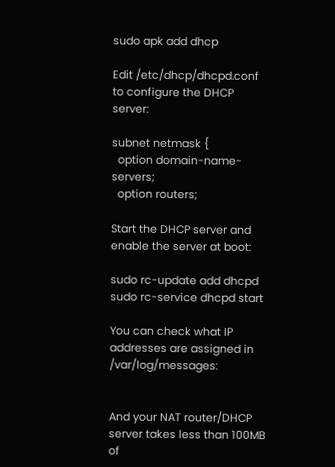sudo apk add dhcp

Edit /etc/dhcp/dhcpd.conf to configure the DHCP server:

subnet netmask {
  option domain-name-servers;
  option routers;

Start the DHCP server and enable the server at boot:

sudo rc-update add dhcpd
sudo rc-service dhcpd start

You can check what IP addresses are assigned in /var/log/messages:


And your NAT router/DHCP server takes less than 100MB of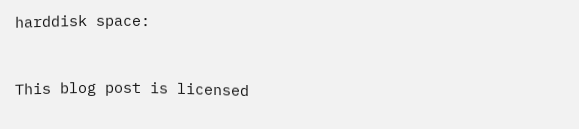harddisk space:


This blog post is licensed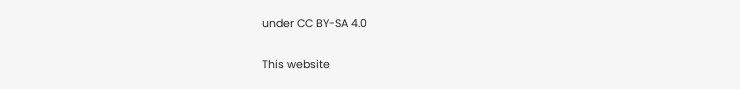under CC BY-SA 4.0

This website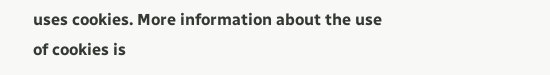uses cookies. More information about the use of cookies is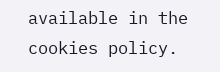available in the cookies policy.